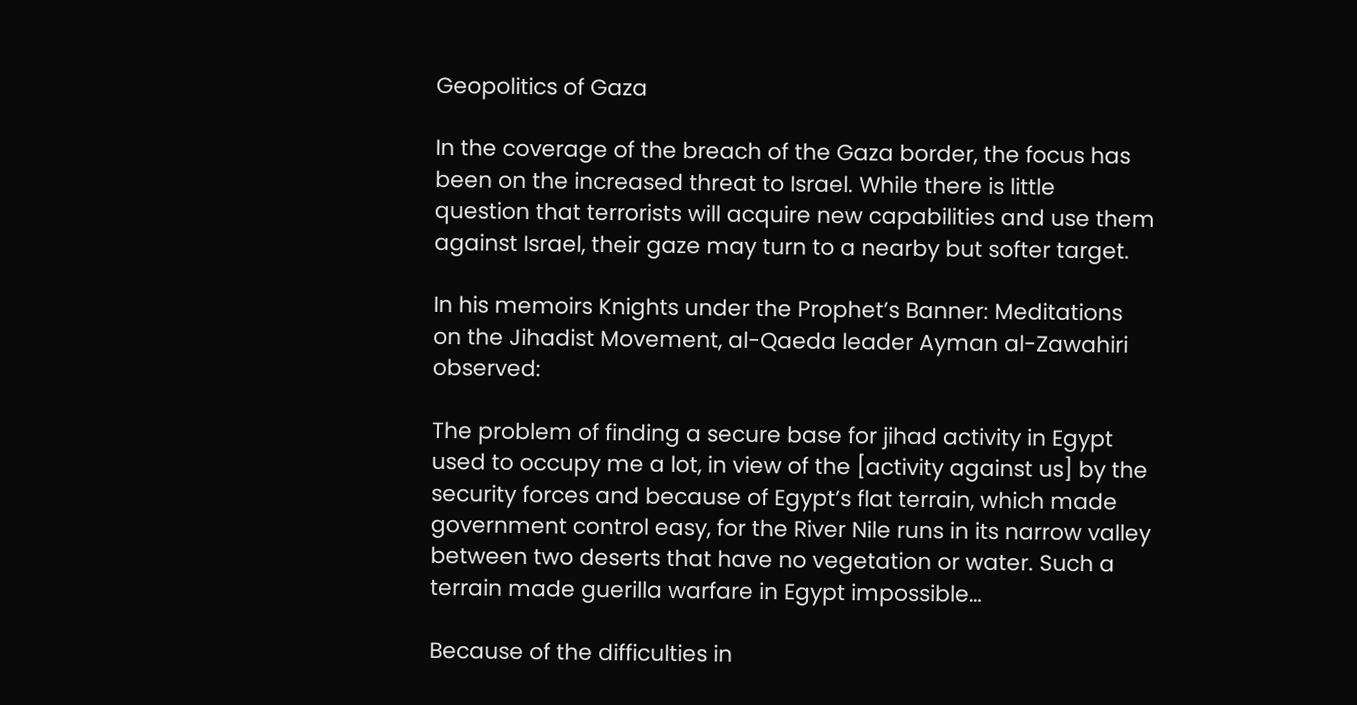Geopolitics of Gaza

In the coverage of the breach of the Gaza border, the focus has been on the increased threat to Israel. While there is little question that terrorists will acquire new capabilities and use them against Israel, their gaze may turn to a nearby but softer target.

In his memoirs Knights under the Prophet’s Banner: Meditations on the Jihadist Movement, al-Qaeda leader Ayman al-Zawahiri observed:

The problem of finding a secure base for jihad activity in Egypt used to occupy me a lot, in view of the [activity against us] by the security forces and because of Egypt’s flat terrain, which made government control easy, for the River Nile runs in its narrow valley between two deserts that have no vegetation or water. Such a terrain made guerilla warfare in Egypt impossible…

Because of the difficulties in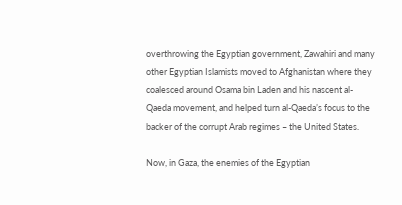overthrowing the Egyptian government, Zawahiri and many other Egyptian Islamists moved to Afghanistan where they coalesced around Osama bin Laden and his nascent al-Qaeda movement, and helped turn al-Qaeda’s focus to the backer of the corrupt Arab regimes – the United States.

Now, in Gaza, the enemies of the Egyptian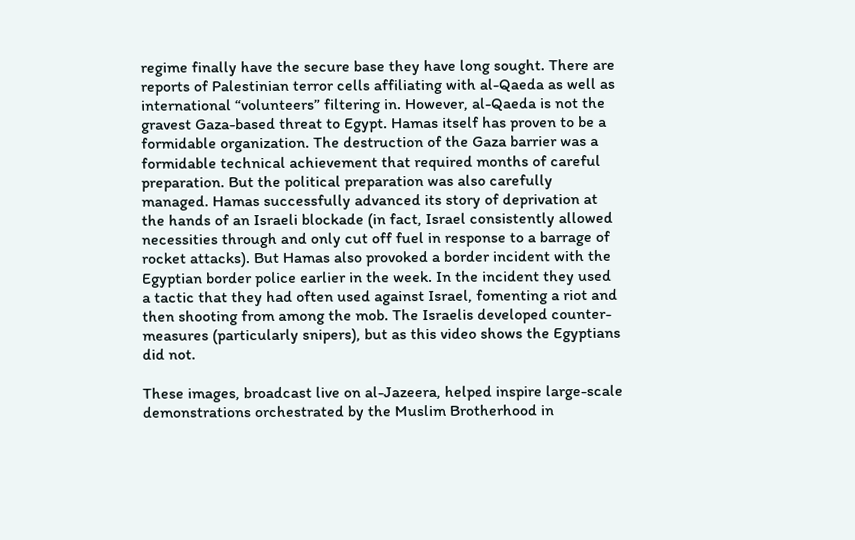regime finally have the secure base they have long sought. There are reports of Palestinian terror cells affiliating with al-Qaeda as well as international “volunteers” filtering in. However, al-Qaeda is not the gravest Gaza-based threat to Egypt. Hamas itself has proven to be a formidable organization. The destruction of the Gaza barrier was a formidable technical achievement that required months of careful preparation. But the political preparation was also carefully managed. Hamas successfully advanced its story of deprivation at the hands of an Israeli blockade (in fact, Israel consistently allowed necessities through and only cut off fuel in response to a barrage of rocket attacks). But Hamas also provoked a border incident with the Egyptian border police earlier in the week. In the incident they used a tactic that they had often used against Israel, fomenting a riot and then shooting from among the mob. The Israelis developed counter-measures (particularly snipers), but as this video shows the Egyptians did not.

These images, broadcast live on al-Jazeera, helped inspire large-scale demonstrations orchestrated by the Muslim Brotherhood in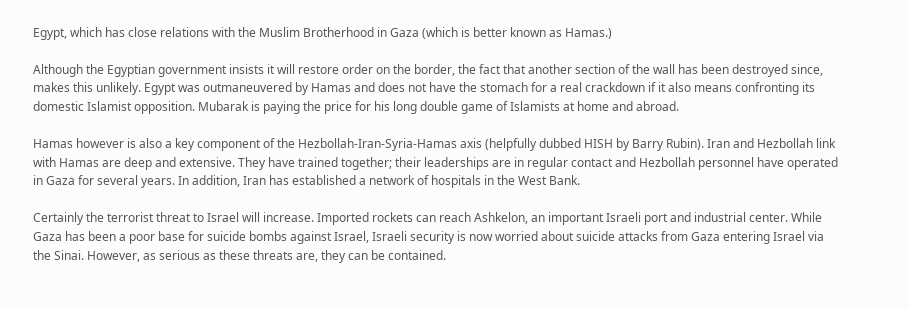Egypt, which has close relations with the Muslim Brotherhood in Gaza (which is better known as Hamas.)

Although the Egyptian government insists it will restore order on the border, the fact that another section of the wall has been destroyed since, makes this unlikely. Egypt was outmaneuvered by Hamas and does not have the stomach for a real crackdown if it also means confronting its domestic Islamist opposition. Mubarak is paying the price for his long double game of Islamists at home and abroad.

Hamas however is also a key component of the Hezbollah-Iran-Syria-Hamas axis (helpfully dubbed HISH by Barry Rubin). Iran and Hezbollah link with Hamas are deep and extensive. They have trained together; their leaderships are in regular contact and Hezbollah personnel have operated in Gaza for several years. In addition, Iran has established a network of hospitals in the West Bank.

Certainly the terrorist threat to Israel will increase. Imported rockets can reach Ashkelon, an important Israeli port and industrial center. While Gaza has been a poor base for suicide bombs against Israel, Israeli security is now worried about suicide attacks from Gaza entering Israel via the Sinai. However, as serious as these threats are, they can be contained.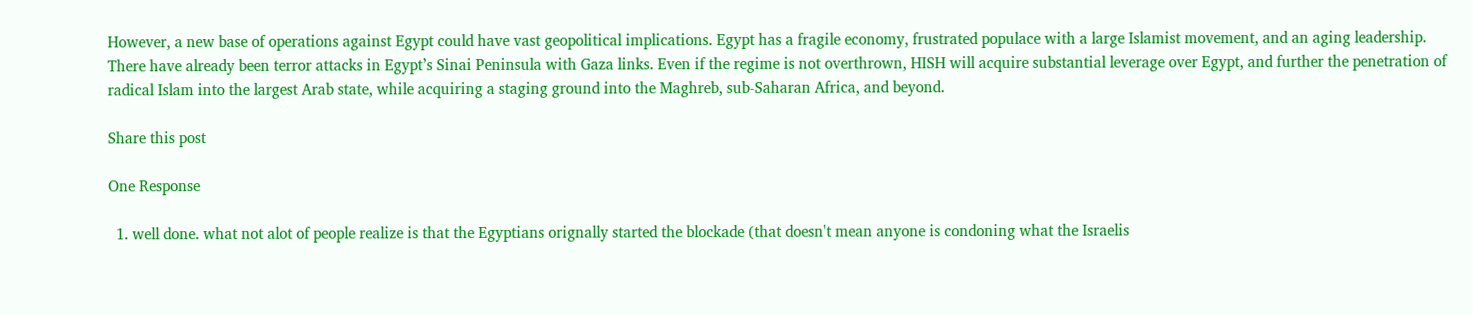However, a new base of operations against Egypt could have vast geopolitical implications. Egypt has a fragile economy, frustrated populace with a large Islamist movement, and an aging leadership. There have already been terror attacks in Egypt’s Sinai Peninsula with Gaza links. Even if the regime is not overthrown, HISH will acquire substantial leverage over Egypt, and further the penetration of radical Islam into the largest Arab state, while acquiring a staging ground into the Maghreb, sub-Saharan Africa, and beyond.

Share this post

One Response

  1. well done. what not alot of people realize is that the Egyptians orignally started the blockade (that doesn't mean anyone is condoning what the Israelis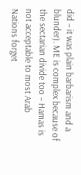did – it was plain barbarism and a blunder). ME is complex because of the sectarian divide too – Hamas is not acceptable to most Arab Nations forget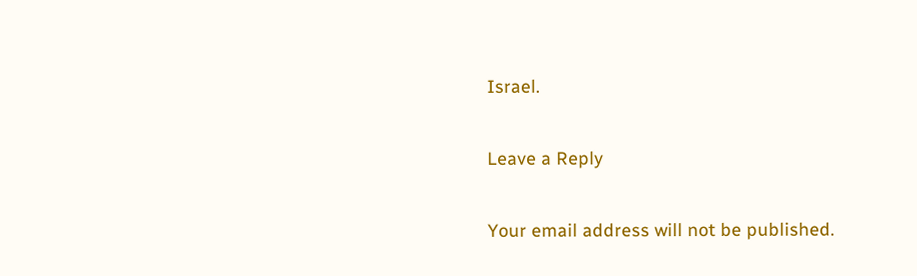Israel.

Leave a Reply

Your email address will not be published.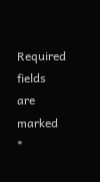Required fields are marked *